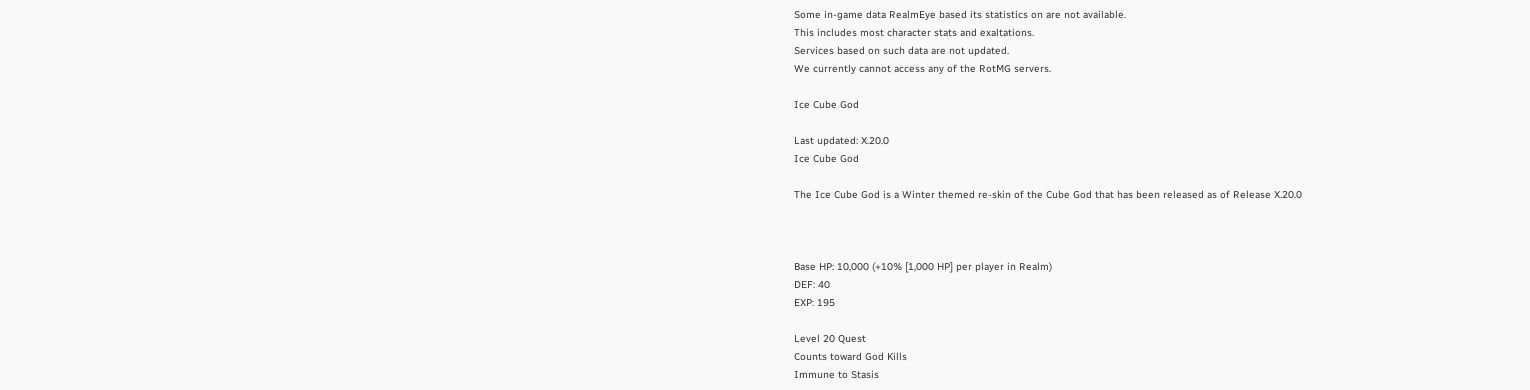Some in-game data RealmEye based its statistics on are not available.
This includes most character stats and exaltations.
Services based on such data are not updated.
We currently cannot access any of the RotMG servers.

Ice Cube God

Last updated: X.20.0
Ice Cube God

The Ice Cube God is a Winter themed re-skin of the Cube God that has been released as of Release X.20.0



Base HP: 10,000 (+10% [1,000 HP] per player in Realm)
DEF: 40
EXP: 195

Level 20 Quest
Counts toward God Kills
Immune to Stasis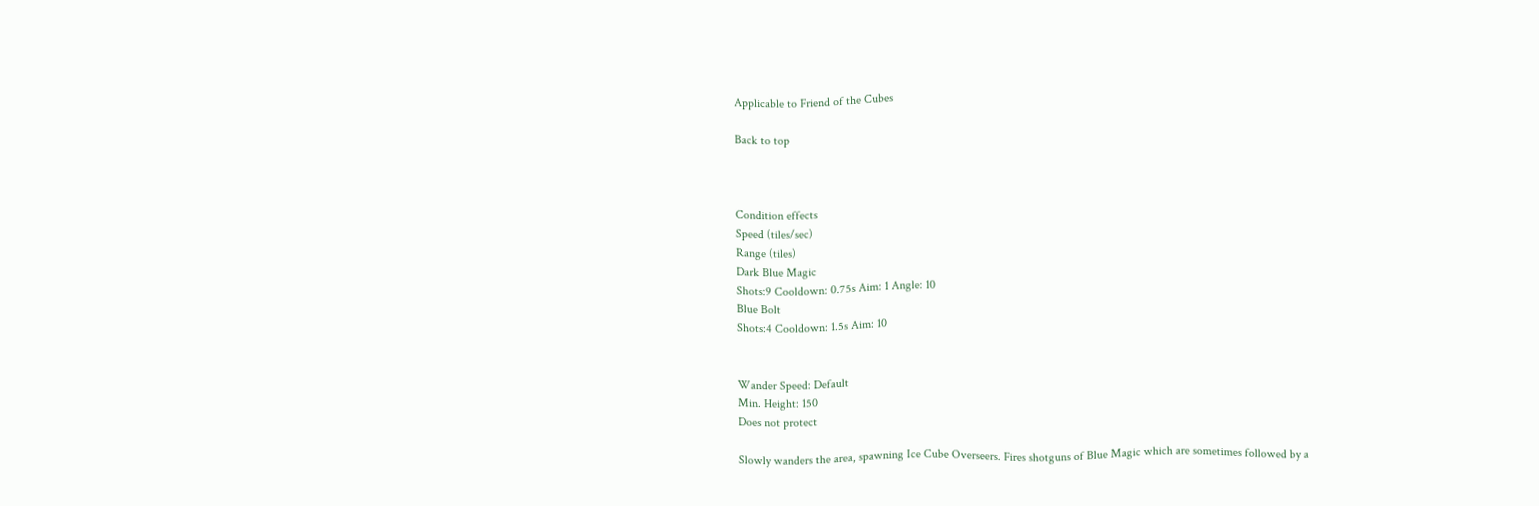Applicable to Friend of the Cubes

Back to top



Condition effects
Speed (tiles/sec)
Range (tiles)
Dark Blue Magic
Shots:9 Cooldown: 0.75s Aim: 1 Angle: 10
Blue Bolt
Shots:4 Cooldown: 1.5s Aim: 10


Wander Speed: Default
Min. Height: 150
Does not protect

Slowly wanders the area, spawning Ice Cube Overseers. Fires shotguns of Blue Magic which are sometimes followed by a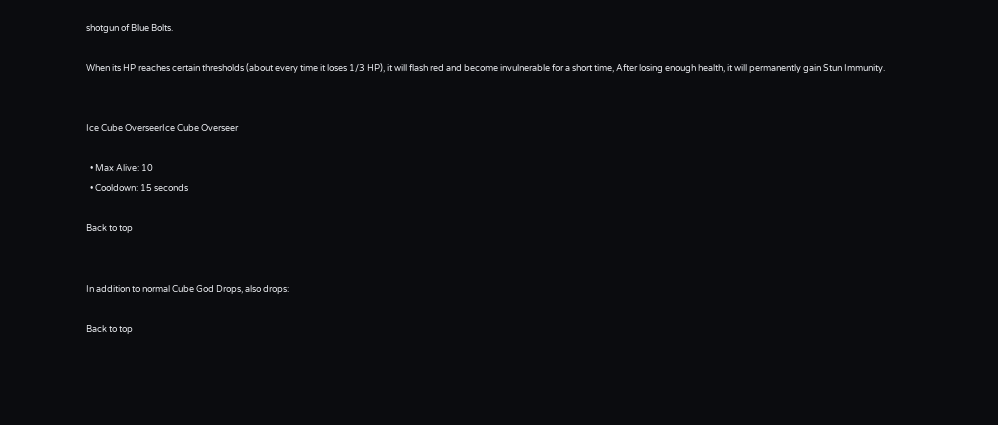shotgun of Blue Bolts.

When its HP reaches certain thresholds (about every time it loses 1/3 HP), it will flash red and become invulnerable for a short time, After losing enough health, it will permanently gain Stun Immunity.


Ice Cube OverseerIce Cube Overseer

  • Max Alive: 10
  • Cooldown: 15 seconds

Back to top


In addition to normal Cube God Drops, also drops:

Back to top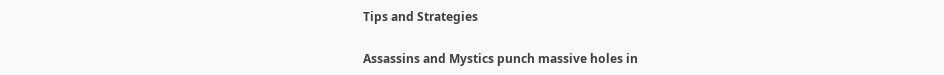Tips and Strategies

Assassins and Mystics punch massive holes in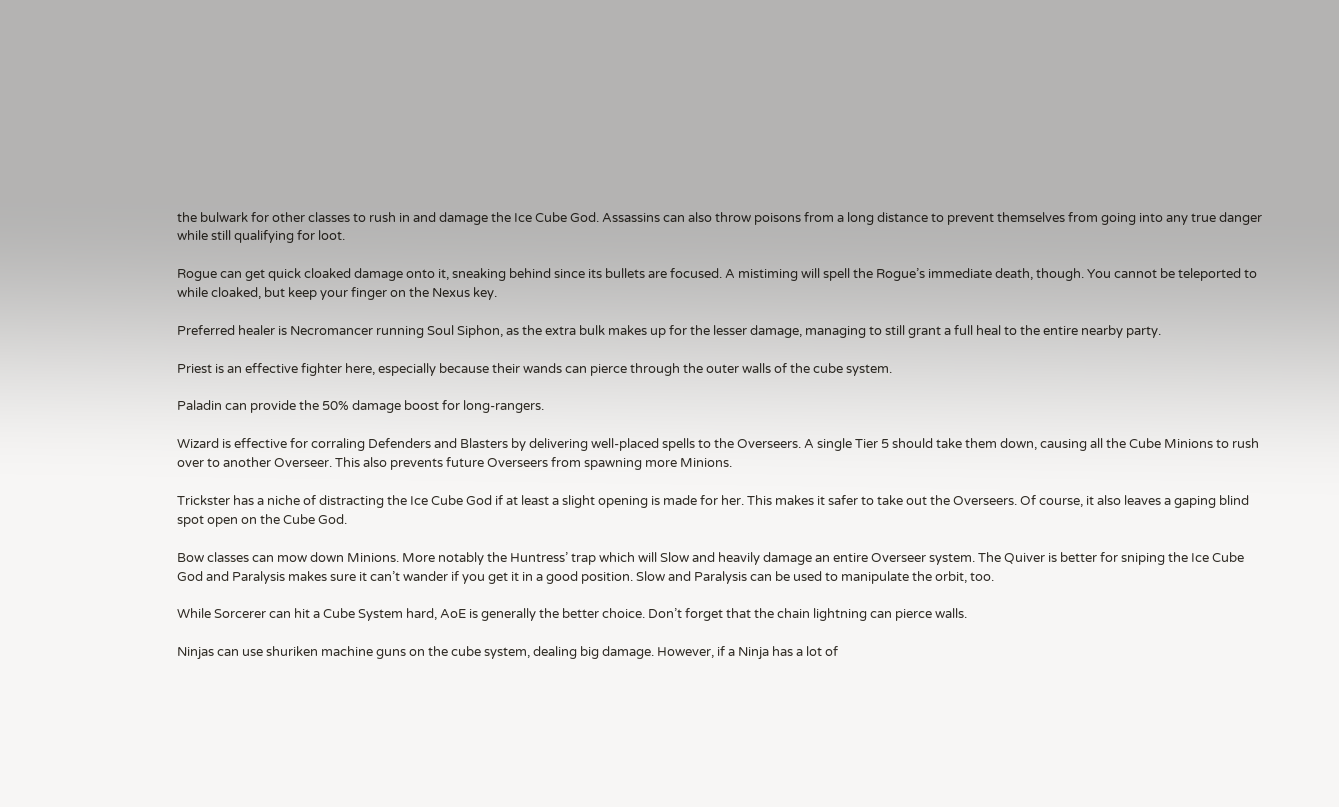the bulwark for other classes to rush in and damage the Ice Cube God. Assassins can also throw poisons from a long distance to prevent themselves from going into any true danger while still qualifying for loot.

Rogue can get quick cloaked damage onto it, sneaking behind since its bullets are focused. A mistiming will spell the Rogue’s immediate death, though. You cannot be teleported to while cloaked, but keep your finger on the Nexus key.

Preferred healer is Necromancer running Soul Siphon, as the extra bulk makes up for the lesser damage, managing to still grant a full heal to the entire nearby party.

Priest is an effective fighter here, especially because their wands can pierce through the outer walls of the cube system.

Paladin can provide the 50% damage boost for long-rangers.

Wizard is effective for corraling Defenders and Blasters by delivering well-placed spells to the Overseers. A single Tier 5 should take them down, causing all the Cube Minions to rush over to another Overseer. This also prevents future Overseers from spawning more Minions.

Trickster has a niche of distracting the Ice Cube God if at least a slight opening is made for her. This makes it safer to take out the Overseers. Of course, it also leaves a gaping blind spot open on the Cube God.

Bow classes can mow down Minions. More notably the Huntress’ trap which will Slow and heavily damage an entire Overseer system. The Quiver is better for sniping the Ice Cube God and Paralysis makes sure it can’t wander if you get it in a good position. Slow and Paralysis can be used to manipulate the orbit, too.

While Sorcerer can hit a Cube System hard, AoE is generally the better choice. Don’t forget that the chain lightning can pierce walls.

Ninjas can use shuriken machine guns on the cube system, dealing big damage. However, if a Ninja has a lot of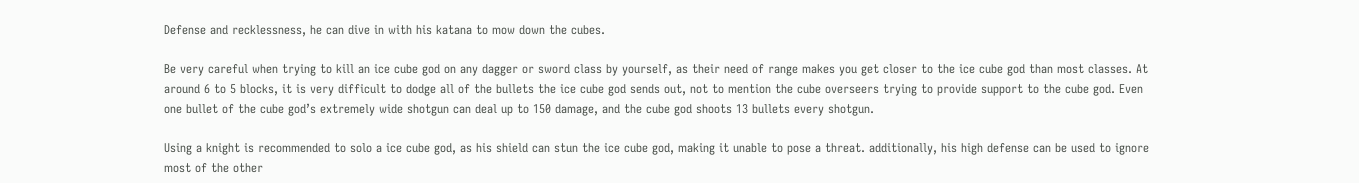Defense and recklessness, he can dive in with his katana to mow down the cubes.

Be very careful when trying to kill an ice cube god on any dagger or sword class by yourself, as their need of range makes you get closer to the ice cube god than most classes. At around 6 to 5 blocks, it is very difficult to dodge all of the bullets the ice cube god sends out, not to mention the cube overseers trying to provide support to the cube god. Even one bullet of the cube god’s extremely wide shotgun can deal up to 150 damage, and the cube god shoots 13 bullets every shotgun.

Using a knight is recommended to solo a ice cube god, as his shield can stun the ice cube god, making it unable to pose a threat. additionally, his high defense can be used to ignore most of the other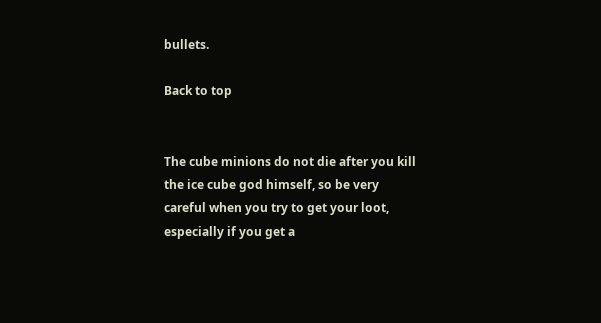bullets.

Back to top


The cube minions do not die after you kill the ice cube god himself, so be very careful when you try to get your loot, especially if you get a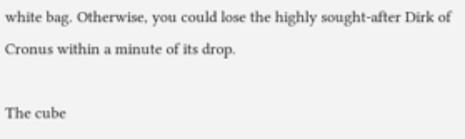white bag. Otherwise, you could lose the highly sought-after Dirk of Cronus within a minute of its drop.

The cube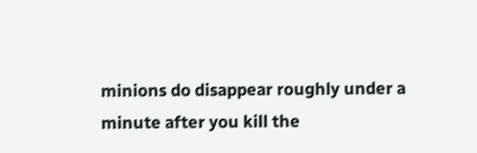minions do disappear roughly under a minute after you kill the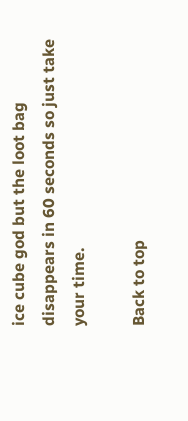ice cube god but the loot bag disappears in 60 seconds so just take your time.

Back to top